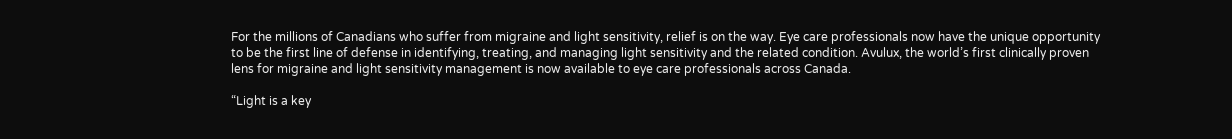For the millions of Canadians who suffer from migraine and light sensitivity, relief is on the way. Eye care professionals now have the unique opportunity to be the first line of defense in identifying, treating, and managing light sensitivity and the related condition. Avulux, the world’s first clinically proven lens for migraine and light sensitivity management is now available to eye care professionals across Canada.

“Light is a key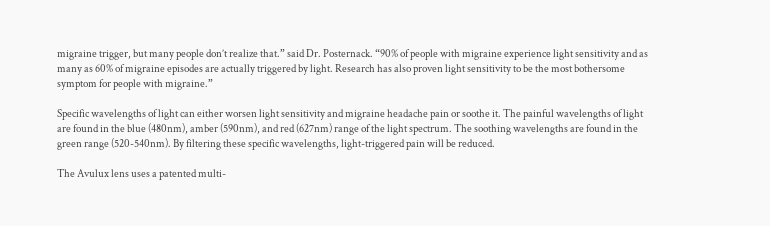migraine trigger, but many people don’t realize that.” said Dr. Posternack. “90% of people with migraine experience light sensitivity and as many as 60% of migraine episodes are actually triggered by light. Research has also proven light sensitivity to be the most bothersome symptom for people with migraine.”

Specific wavelengths of light can either worsen light sensitivity and migraine headache pain or soothe it. The painful wavelengths of light are found in the blue (480nm), amber (590nm), and red (627nm) range of the light spectrum. The soothing wavelengths are found in the green range (520-540nm). By filtering these specific wavelengths, light-triggered pain will be reduced.

The Avulux lens uses a patented multi-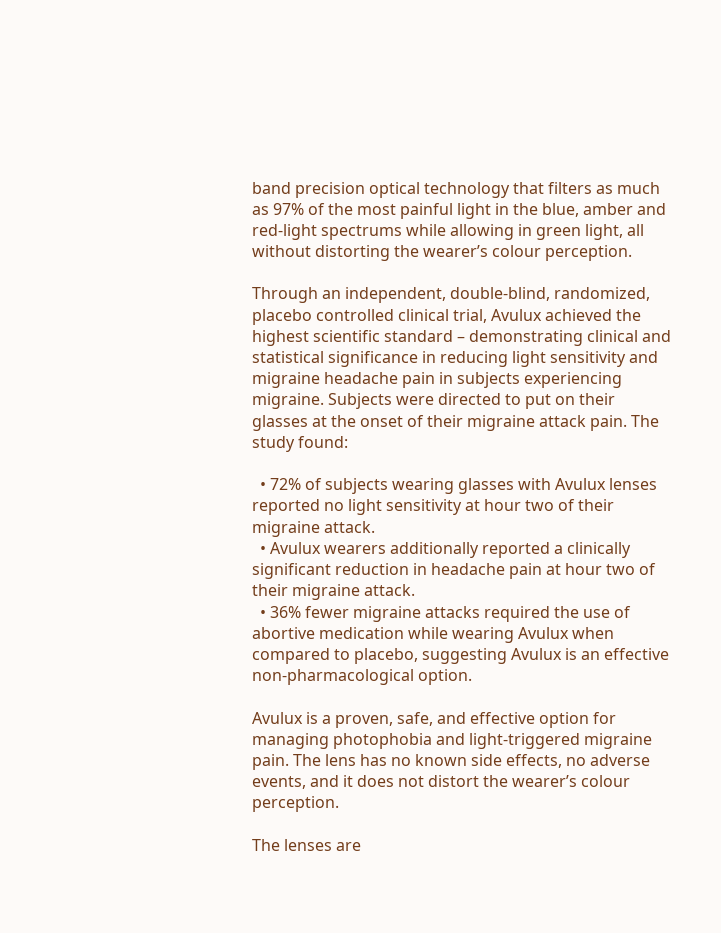band precision optical technology that filters as much as 97% of the most painful light in the blue, amber and red-light spectrums while allowing in green light, all without distorting the wearer’s colour perception.

Through an independent, double-blind, randomized, placebo controlled clinical trial, Avulux achieved the highest scientific standard – demonstrating clinical and statistical significance in reducing light sensitivity and migraine headache pain in subjects experiencing migraine. Subjects were directed to put on their glasses at the onset of their migraine attack pain. The study found:

  • 72% of subjects wearing glasses with Avulux lenses reported no light sensitivity at hour two of their migraine attack.
  • Avulux wearers additionally reported a clinically significant reduction in headache pain at hour two of their migraine attack.
  • 36% fewer migraine attacks required the use of abortive medication while wearing Avulux when compared to placebo, suggesting Avulux is an effective non-pharmacological option.

Avulux is a proven, safe, and effective option for managing photophobia and light-triggered migraine pain. The lens has no known side effects, no adverse events, and it does not distort the wearer’s colour perception.

The lenses are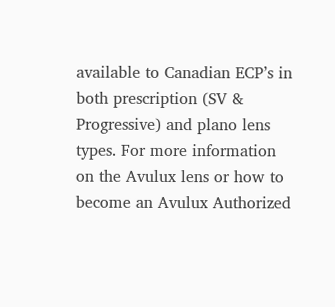available to Canadian ECP’s in both prescription (SV & Progressive) and plano lens types. For more information on the Avulux lens or how to become an Avulux Authorized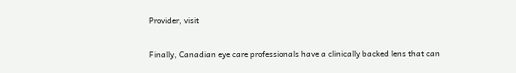Provider, visit

Finally, Canadian eye care professionals have a clinically backed lens that can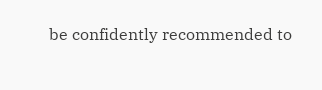be confidently recommended to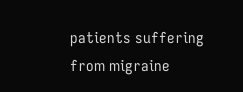patients suffering from migraine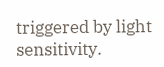triggered by light sensitivity.